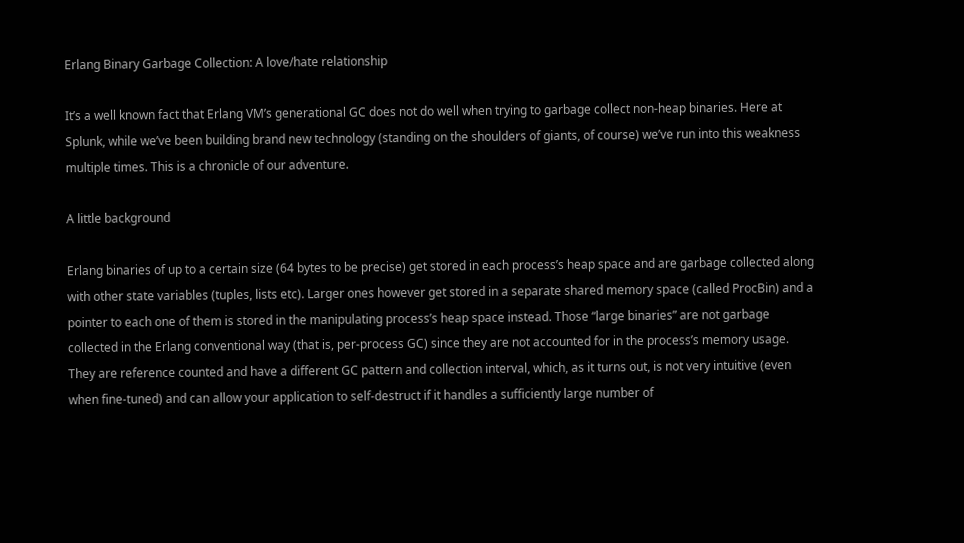Erlang Binary Garbage Collection: A love/hate relationship

It’s a well known fact that Erlang VM’s generational GC does not do well when trying to garbage collect non-heap binaries. Here at Splunk, while we’ve been building brand new technology (standing on the shoulders of giants, of course) we’ve run into this weakness multiple times. This is a chronicle of our adventure.

A little background

Erlang binaries of up to a certain size (64 bytes to be precise) get stored in each process’s heap space and are garbage collected along with other state variables (tuples, lists etc). Larger ones however get stored in a separate shared memory space (called ProcBin) and a pointer to each one of them is stored in the manipulating process’s heap space instead. Those “large binaries” are not garbage collected in the Erlang conventional way (that is, per-process GC) since they are not accounted for in the process’s memory usage. They are reference counted and have a different GC pattern and collection interval, which, as it turns out, is not very intuitive (even when fine-tuned) and can allow your application to self-destruct if it handles a sufficiently large number of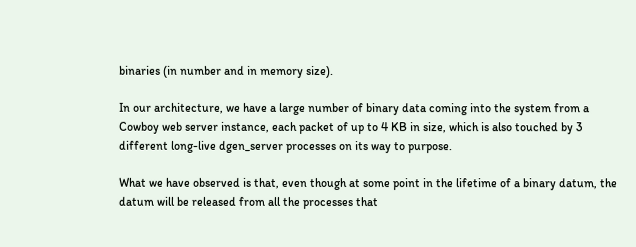binaries (in number and in memory size).

In our architecture, we have a large number of binary data coming into the system from a Cowboy web server instance, each packet of up to 4 KB in size, which is also touched by 3 different long-live dgen_server processes on its way to purpose.

What we have observed is that, even though at some point in the lifetime of a binary datum, the datum will be released from all the processes that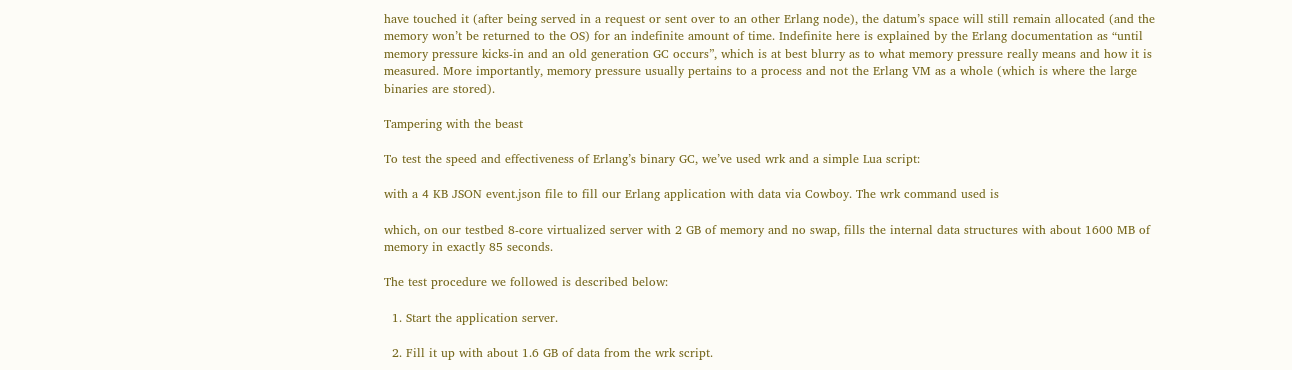have touched it (after being served in a request or sent over to an other Erlang node), the datum’s space will still remain allocated (and the memory won’t be returned to the OS) for an indefinite amount of time. Indefinite here is explained by the Erlang documentation as “until memory pressure kicks-in and an old generation GC occurs”, which is at best blurry as to what memory pressure really means and how it is measured. More importantly, memory pressure usually pertains to a process and not the Erlang VM as a whole (which is where the large binaries are stored).

Tampering with the beast

To test the speed and effectiveness of Erlang’s binary GC, we’ve used wrk and a simple Lua script:

with a 4 KB JSON event.json file to fill our Erlang application with data via Cowboy. The wrk command used is

which, on our testbed 8-core virtualized server with 2 GB of memory and no swap, fills the internal data structures with about 1600 MB of memory in exactly 85 seconds.

The test procedure we followed is described below:

  1. Start the application server.

  2. Fill it up with about 1.6 GB of data from the wrk script.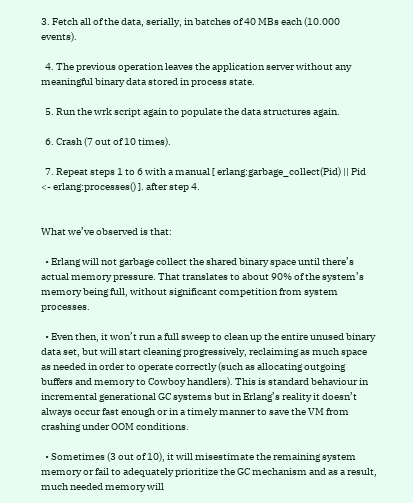3. Fetch all of the data, serially, in batches of 40 MBs each (10.000 events).

  4. The previous operation leaves the application server without any meaningful binary data stored in process state.

  5. Run the wrk script again to populate the data structures again.

  6. Crash (7 out of 10 times).

  7. Repeat steps 1 to 6 with a manual [ erlang:garbage_collect(Pid) || Pid <- erlang:processes() ]. after step 4.


What we’ve observed is that:

  • Erlang will not garbage collect the shared binary space until there’s actual memory pressure. That translates to about 90% of the system’s memory being full, without significant competition from system processes.

  • Even then, it won’t run a full sweep to clean up the entire unused binary data set, but will start cleaning progressively, reclaiming as much space as needed in order to operate correctly (such as allocating outgoing buffers and memory to Cowboy handlers). This is standard behaviour in incremental generational GC systems but in Erlang’s reality it doesn’t always occur fast enough or in a timely manner to save the VM from crashing under OOM conditions.

  • Sometimes (3 out of 10), it will misestimate the remaining system memory or fail to adequately prioritize the GC mechanism and as a result, much needed memory will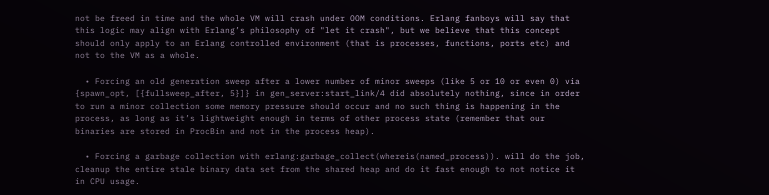not be freed in time and the whole VM will crash under OOM conditions. Erlang fanboys will say that this logic may align with Erlang’s philosophy of "let it crash", but we believe that this concept should only apply to an Erlang controlled environment (that is processes, functions, ports etc) and not to the VM as a whole.

  • Forcing an old generation sweep after a lower number of minor sweeps (like 5 or 10 or even 0) via {spawn_opt, [{fullsweep_after, 5}]} in gen_server:start_link/4 did absolutely nothing, since in order to run a minor collection some memory pressure should occur and no such thing is happening in the process, as long as it’s lightweight enough in terms of other process state (remember that our binaries are stored in ProcBin and not in the process heap).

  • Forcing a garbage collection with erlang:garbage_collect(whereis(named_process)). will do the job, cleanup the entire stale binary data set from the shared heap and do it fast enough to not notice it in CPU usage.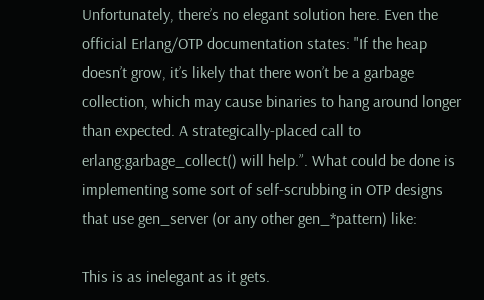Unfortunately, there’s no elegant solution here. Even the official Erlang/OTP documentation states: "If the heap doesn’t grow, it’s likely that there won’t be a garbage collection, which may cause binaries to hang around longer than expected. A strategically-placed call to erlang:garbage_collect() will help.”. What could be done is implementing some sort of self-scrubbing in OTP designs that use gen_server (or any other gen_*pattern) like:

This is as inelegant as it gets.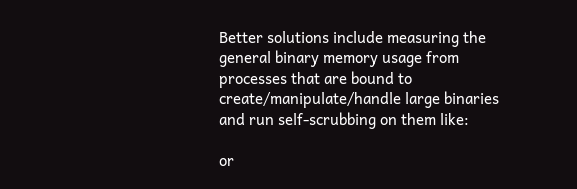Better solutions include measuring the general binary memory usage from processes that are bound to create/manipulate/handle large binaries and run self-scrubbing on them like:

or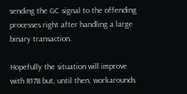sending the GC signal to the offending processes right after handling a large binary transaction.

Hopefully the situation will improve with R17B but, until then, workarounds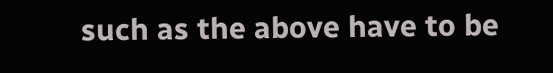such as the above have to be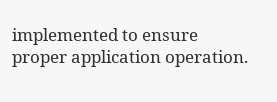implemented to ensure proper application operation.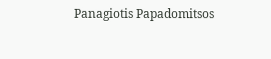Panagiotis Papadomitsos